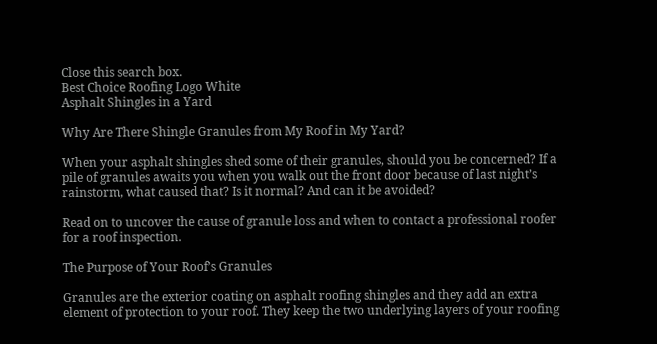Close this search box.
Best Choice Roofing Logo White
Asphalt Shingles in a Yard

Why Are There Shingle Granules from My Roof in My Yard?

When your asphalt shingles shed some of their granules, should you be concerned? If a pile of granules awaits you when you walk out the front door because of last night’s rainstorm, what caused that? Is it normal? And can it be avoided?

Read on to uncover the cause of granule loss and when to contact a professional roofer for a roof inspection.

The Purpose of Your Roof’s Granules

Granules are the exterior coating on asphalt roofing shingles and they add an extra element of protection to your roof. They keep the two underlying layers of your roofing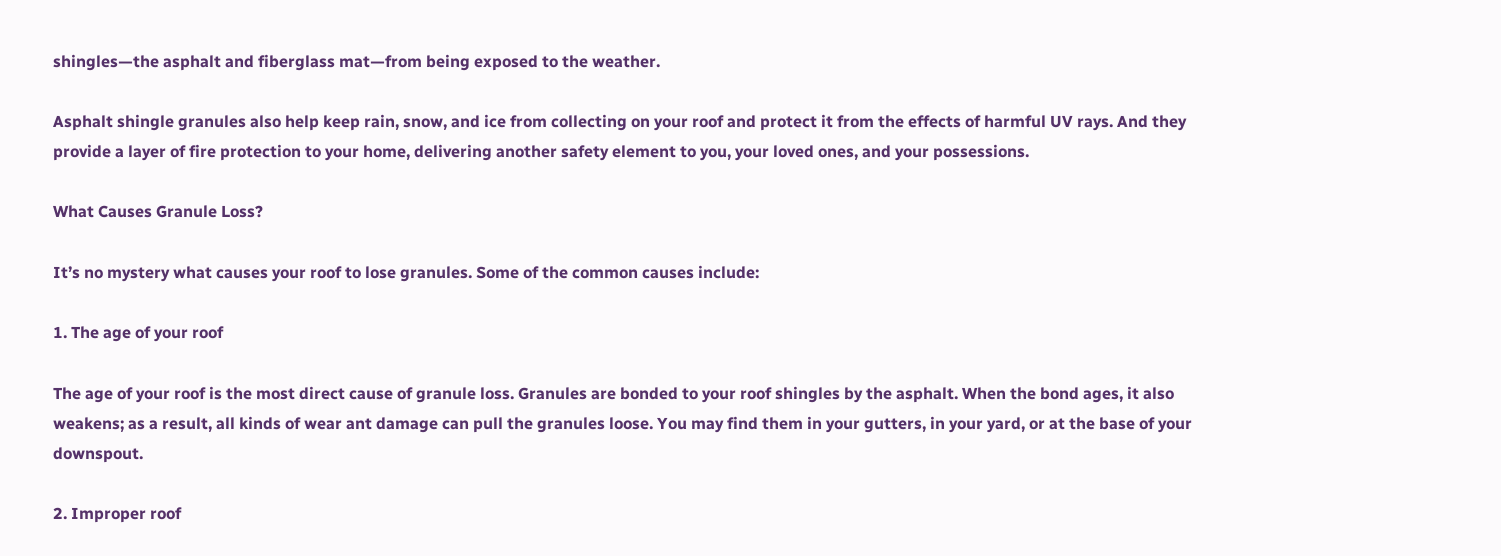shingles—the asphalt and fiberglass mat—from being exposed to the weather.

Asphalt shingle granules also help keep rain, snow, and ice from collecting on your roof and protect it from the effects of harmful UV rays. And they provide a layer of fire protection to your home, delivering another safety element to you, your loved ones, and your possessions.

What Causes Granule Loss?

It’s no mystery what causes your roof to lose granules. Some of the common causes include:

1. The age of your roof

The age of your roof is the most direct cause of granule loss. Granules are bonded to your roof shingles by the asphalt. When the bond ages, it also weakens; as a result, all kinds of wear ant damage can pull the granules loose. You may find them in your gutters, in your yard, or at the base of your downspout.

2. Improper roof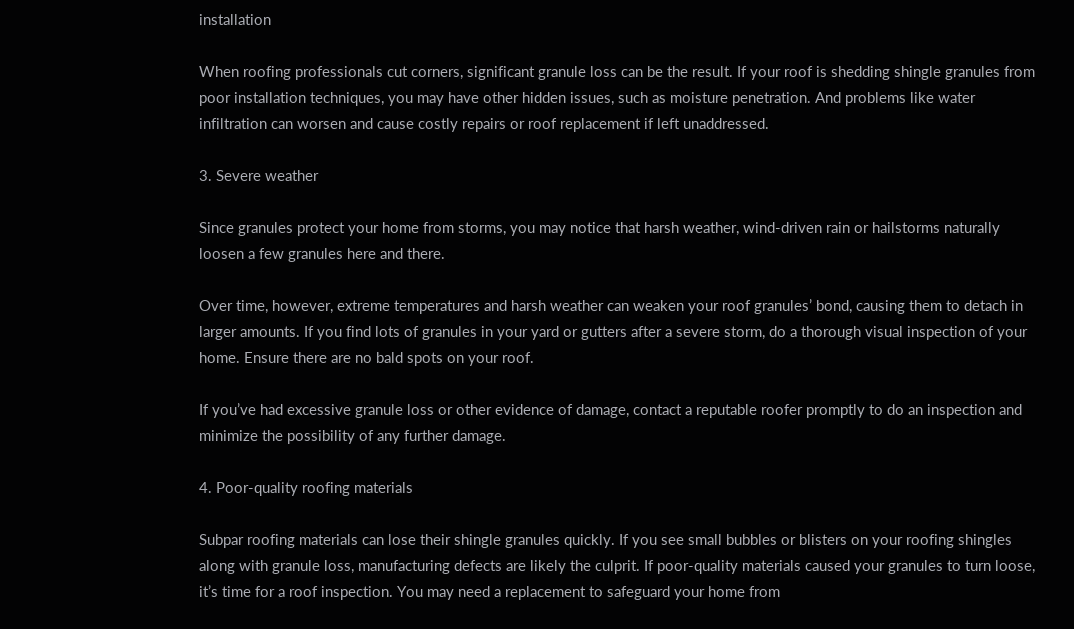installation

When roofing professionals cut corners, significant granule loss can be the result. If your roof is shedding shingle granules from poor installation techniques, you may have other hidden issues, such as moisture penetration. And problems like water infiltration can worsen and cause costly repairs or roof replacement if left unaddressed.

3. Severe weather

Since granules protect your home from storms, you may notice that harsh weather, wind-driven rain or hailstorms naturally loosen a few granules here and there.

Over time, however, extreme temperatures and harsh weather can weaken your roof granules’ bond, causing them to detach in larger amounts. If you find lots of granules in your yard or gutters after a severe storm, do a thorough visual inspection of your home. Ensure there are no bald spots on your roof.

If you’ve had excessive granule loss or other evidence of damage, contact a reputable roofer promptly to do an inspection and minimize the possibility of any further damage.

4. Poor-quality roofing materials

Subpar roofing materials can lose their shingle granules quickly. If you see small bubbles or blisters on your roofing shingles along with granule loss, manufacturing defects are likely the culprit. If poor-quality materials caused your granules to turn loose, it’s time for a roof inspection. You may need a replacement to safeguard your home from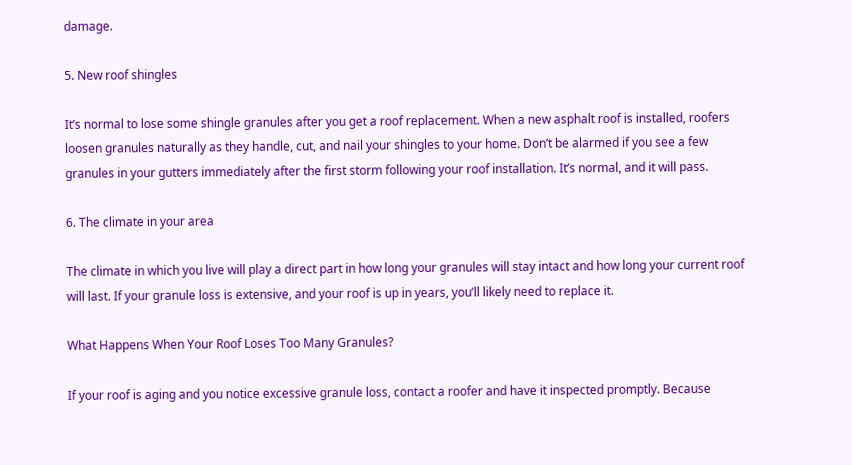damage.

5. New roof shingles

It’s normal to lose some shingle granules after you get a roof replacement. When a new asphalt roof is installed, roofers loosen granules naturally as they handle, cut, and nail your shingles to your home. Don’t be alarmed if you see a few granules in your gutters immediately after the first storm following your roof installation. It’s normal, and it will pass.

6. The climate in your area

The climate in which you live will play a direct part in how long your granules will stay intact and how long your current roof will last. If your granule loss is extensive, and your roof is up in years, you’ll likely need to replace it.

What Happens When Your Roof Loses Too Many Granules?

If your roof is aging and you notice excessive granule loss, contact a roofer and have it inspected promptly. Because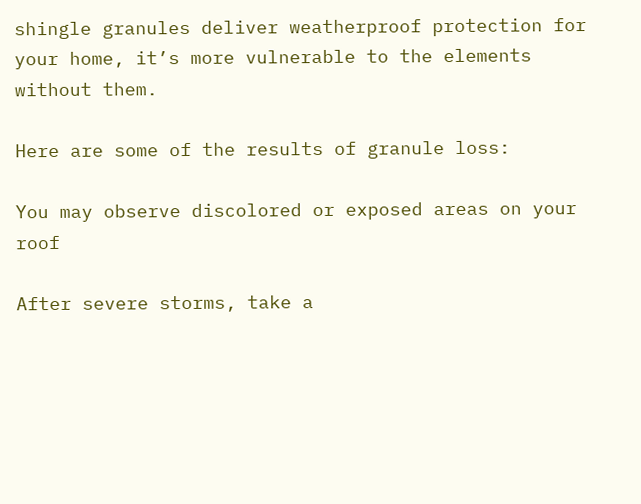shingle granules deliver weatherproof protection for your home, it’s more vulnerable to the elements without them.

Here are some of the results of granule loss:

You may observe discolored or exposed areas on your roof

After severe storms, take a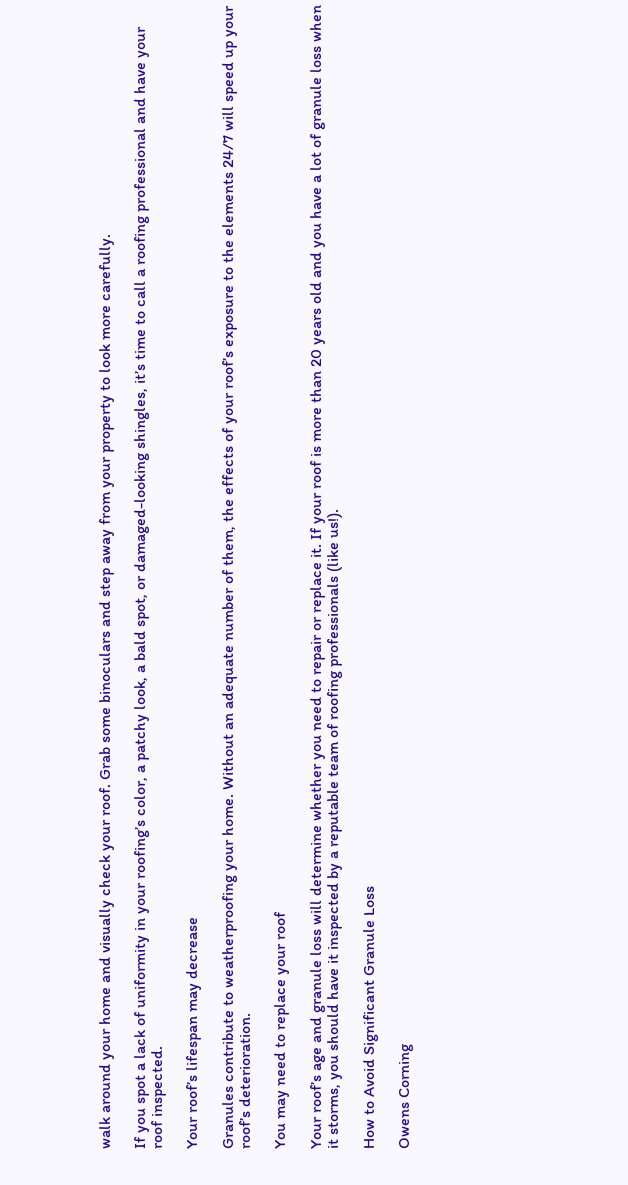walk around your home and visually check your roof. Grab some binoculars and step away from your property to look more carefully.

If you spot a lack of uniformity in your roofing’s color, a patchy look, a bald spot, or damaged-looking shingles, it’s time to call a roofing professional and have your roof inspected.

Your roof’s lifespan may decrease

Granules contribute to weatherproofing your home. Without an adequate number of them, the effects of your roof’s exposure to the elements 24/7 will speed up your roof’s deterioration.

You may need to replace your roof

Your roof’s age and granule loss will determine whether you need to repair or replace it. If your roof is more than 20 years old and you have a lot of granule loss when it storms, you should have it inspected by a reputable team of roofing professionals (like us!).

How to Avoid Significant Granule Loss

Owens Corning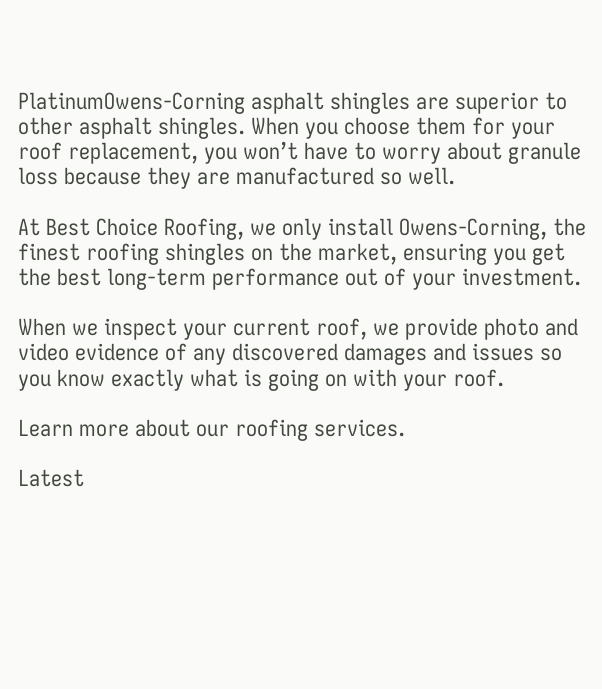PlatinumOwens-Corning asphalt shingles are superior to other asphalt shingles. When you choose them for your roof replacement, you won’t have to worry about granule loss because they are manufactured so well.

At Best Choice Roofing, we only install Owens-Corning, the finest roofing shingles on the market, ensuring you get the best long-term performance out of your investment.

When we inspect your current roof, we provide photo and video evidence of any discovered damages and issues so you know exactly what is going on with your roof.

Learn more about our roofing services.

Latest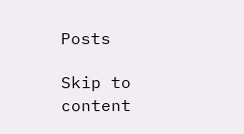Posts

Skip to content